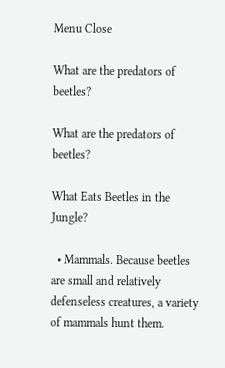Menu Close

What are the predators of beetles?

What are the predators of beetles?

What Eats Beetles in the Jungle?

  • Mammals. Because beetles are small and relatively defenseless creatures, a variety of mammals hunt them.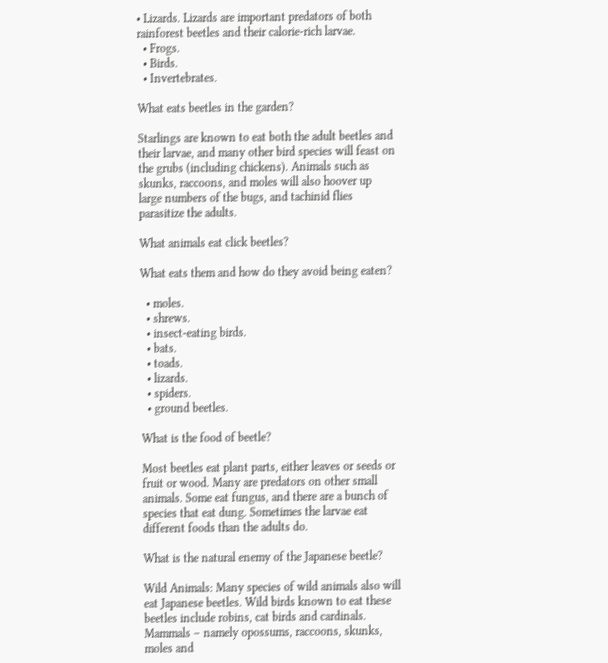• Lizards. Lizards are important predators of both rainforest beetles and their calorie-rich larvae.
  • Frogs.
  • Birds.
  • Invertebrates.

What eats beetles in the garden?

Starlings are known to eat both the adult beetles and their larvae, and many other bird species will feast on the grubs (including chickens). Animals such as skunks, raccoons, and moles will also hoover up large numbers of the bugs, and tachinid flies parasitize the adults.

What animals eat click beetles?

What eats them and how do they avoid being eaten?

  • moles.
  • shrews.
  • insect-eating birds.
  • bats.
  • toads.
  • lizards.
  • spiders.
  • ground beetles.

What is the food of beetle?

Most beetles eat plant parts, either leaves or seeds or fruit or wood. Many are predators on other small animals. Some eat fungus, and there are a bunch of species that eat dung. Sometimes the larvae eat different foods than the adults do.

What is the natural enemy of the Japanese beetle?

Wild Animals: Many species of wild animals also will eat Japanese beetles. Wild birds known to eat these beetles include robins, cat birds and cardinals. Mammals – namely opossums, raccoons, skunks, moles and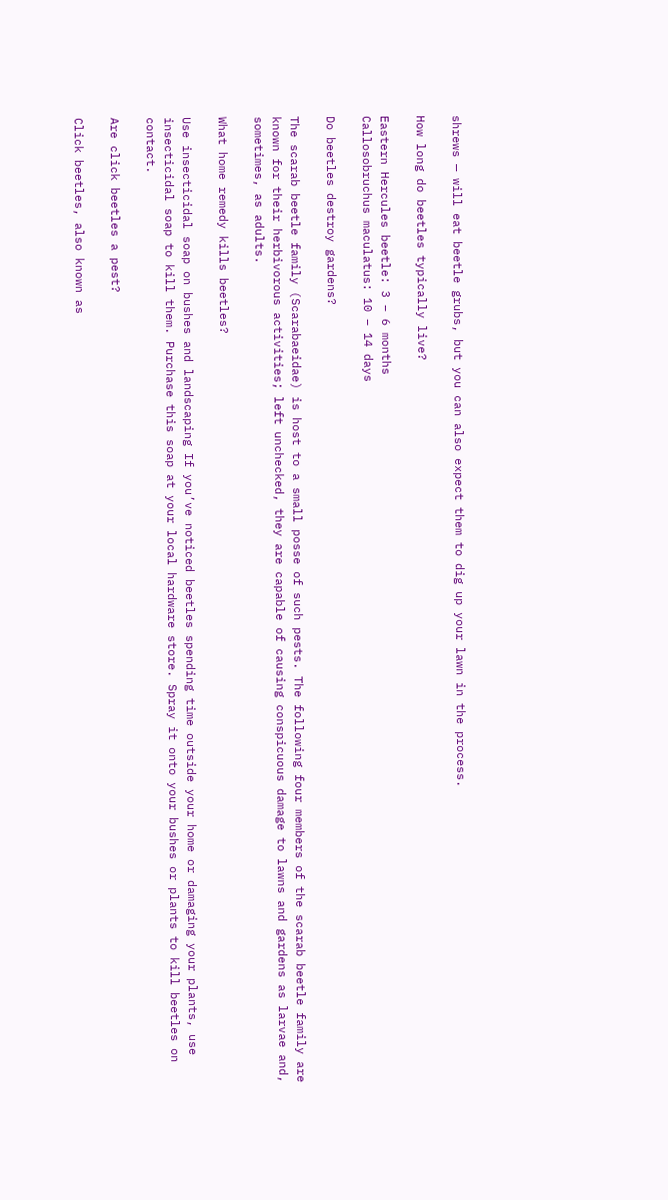shrews — will eat beetle grubs, but you can also expect them to dig up your lawn in the process.

How long do beetles typically live?

Eastern Hercules beetle: 3 – 6 months
Callosobruchus maculatus: 10 – 14 days

Do beetles destroy gardens?

The scarab beetle family (Scarabaeidae) is host to a small posse of such pests. The following four members of the scarab beetle family are known for their herbivorous activities; left unchecked, they are capable of causing conspicuous damage to lawns and gardens as larvae and, sometimes, as adults.

What home remedy kills beetles?

Use insecticidal soap on bushes and landscaping If you’ve noticed beetles spending time outside your home or damaging your plants, use insecticidal soap to kill them. Purchase this soap at your local hardware store. Spray it onto your bushes or plants to kill beetles on contact.

Are click beetles a pest?

Click beetles, also known as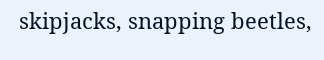skipjacks, snapping beetles,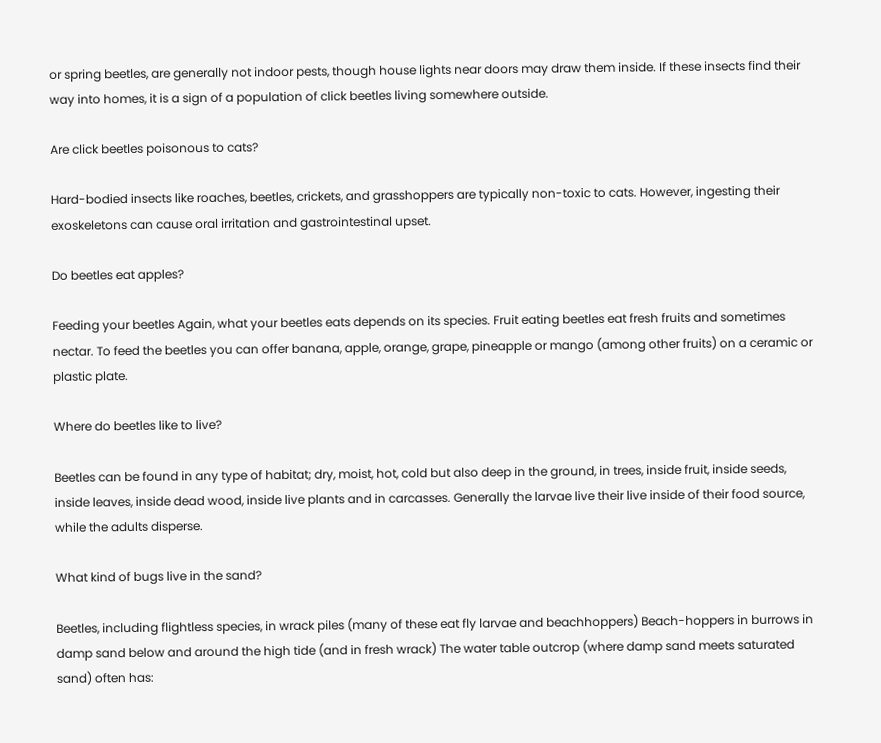or spring beetles, are generally not indoor pests, though house lights near doors may draw them inside. If these insects find their way into homes, it is a sign of a population of click beetles living somewhere outside.

Are click beetles poisonous to cats?

Hard-bodied insects like roaches, beetles, crickets, and grasshoppers are typically non-toxic to cats. However, ingesting their exoskeletons can cause oral irritation and gastrointestinal upset.

Do beetles eat apples?

Feeding your beetles Again, what your beetles eats depends on its species. Fruit eating beetles eat fresh fruits and sometimes nectar. To feed the beetles you can offer banana, apple, orange, grape, pineapple or mango (among other fruits) on a ceramic or plastic plate.

Where do beetles like to live?

Beetles can be found in any type of habitat; dry, moist, hot, cold but also deep in the ground, in trees, inside fruit, inside seeds, inside leaves, inside dead wood, inside live plants and in carcasses. Generally the larvae live their live inside of their food source, while the adults disperse.

What kind of bugs live in the sand?

Beetles, including flightless species, in wrack piles (many of these eat fly larvae and beachhoppers) Beach-hoppers in burrows in damp sand below and around the high tide (and in fresh wrack) The water table outcrop (where damp sand meets saturated sand) often has: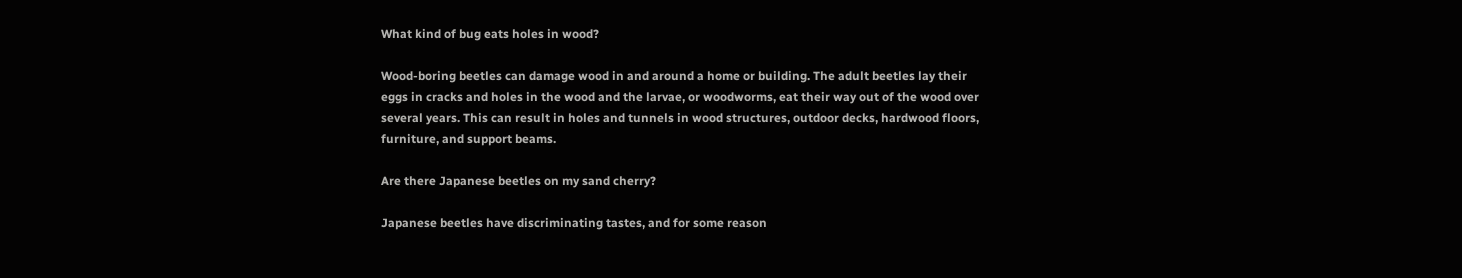What kind of bug eats holes in wood?

Wood-boring beetles can damage wood in and around a home or building. The adult beetles lay their eggs in cracks and holes in the wood and the larvae, or woodworms, eat their way out of the wood over several years. This can result in holes and tunnels in wood structures, outdoor decks, hardwood floors, furniture, and support beams.

Are there Japanese beetles on my sand cherry?

Japanese beetles have discriminating tastes, and for some reason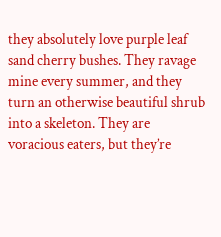they absolutely love purple leaf sand cherry bushes. They ravage mine every summer, and they turn an otherwise beautiful shrub into a skeleton. They are voracious eaters, but they’re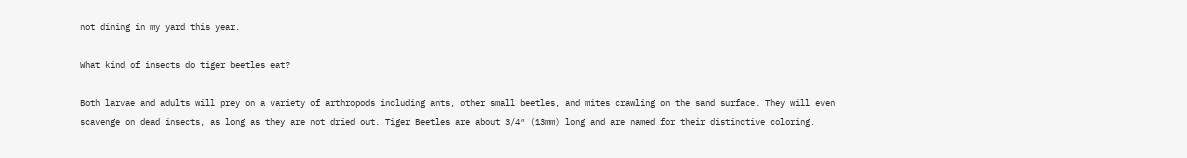not dining in my yard this year.

What kind of insects do tiger beetles eat?

Both larvae and adults will prey on a variety of arthropods including ants, other small beetles, and mites crawling on the sand surface. They will even scavenge on dead insects, as long as they are not dried out. Tiger Beetles are about 3/4″ (13mm) long and are named for their distinctive coloring.